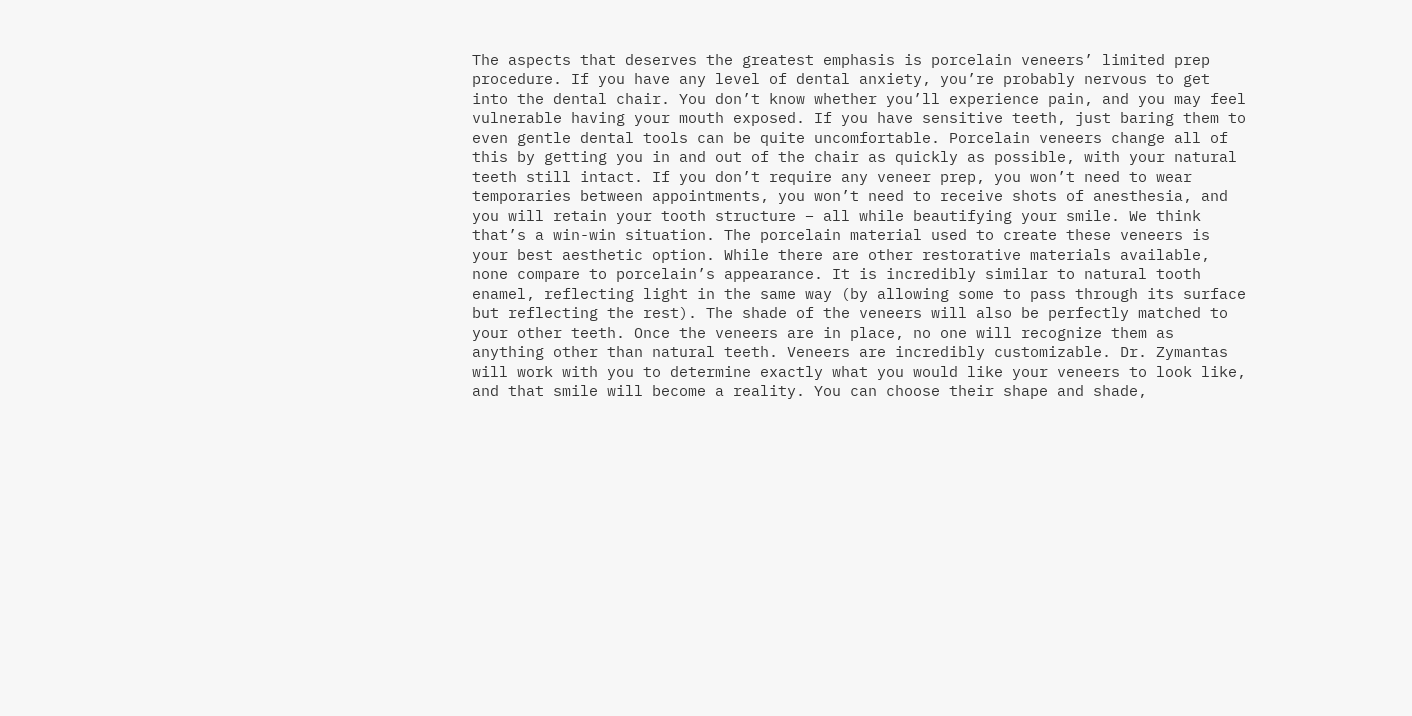The aspects that deserves the greatest emphasis is porcelain veneers’ limited prep procedure. If you have any level of dental anxiety, you’re probably nervous to get into the dental chair. You don’t know whether you’ll experience pain, and you may feel vulnerable having your mouth exposed. If you have sensitive teeth, just baring them to even gentle dental tools can be quite uncomfortable. Porcelain veneers change all of this by getting you in and out of the chair as quickly as possible, with your natural teeth still intact. If you don’t require any veneer prep, you won’t need to wear temporaries between appointments, you won’t need to receive shots of anesthesia, and you will retain your tooth structure – all while beautifying your smile. We think that’s a win-win situation. The porcelain material used to create these veneers is your best aesthetic option. While there are other restorative materials available, none compare to porcelain’s appearance. It is incredibly similar to natural tooth enamel, reflecting light in the same way (by allowing some to pass through its surface but reflecting the rest). The shade of the veneers will also be perfectly matched to your other teeth. Once the veneers are in place, no one will recognize them as anything other than natural teeth. Veneers are incredibly customizable. Dr. Zymantas will work with you to determine exactly what you would like your veneers to look like, and that smile will become a reality. You can choose their shape and shade,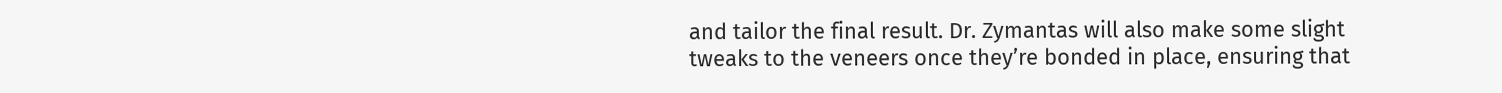and tailor the final result. Dr. Zymantas will also make some slight tweaks to the veneers once they’re bonded in place, ensuring that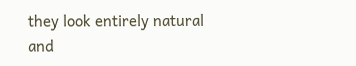they look entirely natural and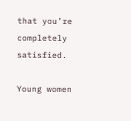that you’re completely satisfied.

Young women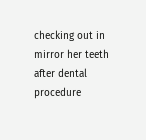checking out in mirror her teeth after dental procedure